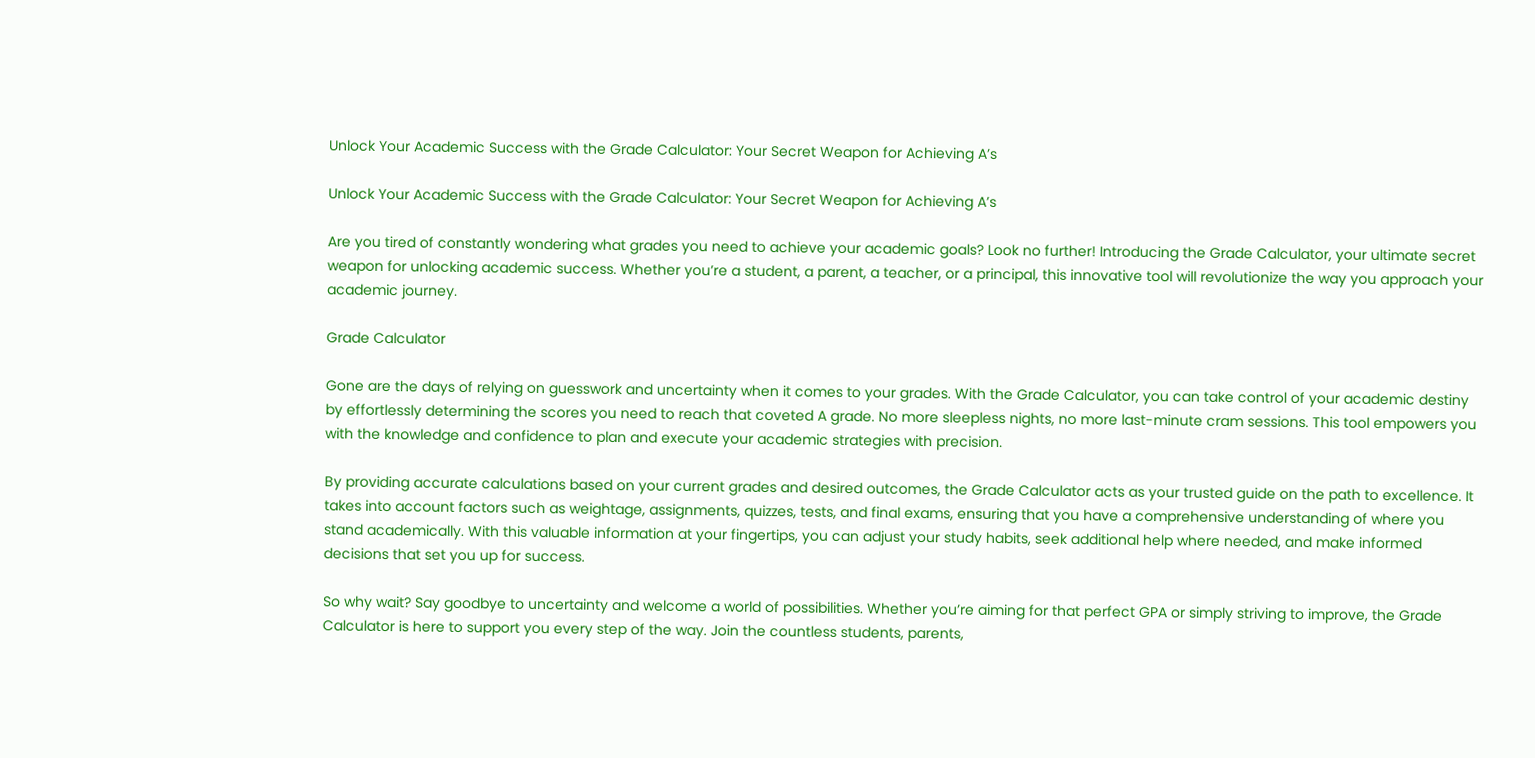Unlock Your Academic Success with the Grade Calculator: Your Secret Weapon for Achieving A’s

Unlock Your Academic Success with the Grade Calculator: Your Secret Weapon for Achieving A’s

Are you tired of constantly wondering what grades you need to achieve your academic goals? Look no further! Introducing the Grade Calculator, your ultimate secret weapon for unlocking academic success. Whether you’re a student, a parent, a teacher, or a principal, this innovative tool will revolutionize the way you approach your academic journey.

Grade Calculator

Gone are the days of relying on guesswork and uncertainty when it comes to your grades. With the Grade Calculator, you can take control of your academic destiny by effortlessly determining the scores you need to reach that coveted A grade. No more sleepless nights, no more last-minute cram sessions. This tool empowers you with the knowledge and confidence to plan and execute your academic strategies with precision.

By providing accurate calculations based on your current grades and desired outcomes, the Grade Calculator acts as your trusted guide on the path to excellence. It takes into account factors such as weightage, assignments, quizzes, tests, and final exams, ensuring that you have a comprehensive understanding of where you stand academically. With this valuable information at your fingertips, you can adjust your study habits, seek additional help where needed, and make informed decisions that set you up for success.

So why wait? Say goodbye to uncertainty and welcome a world of possibilities. Whether you’re aiming for that perfect GPA or simply striving to improve, the Grade Calculator is here to support you every step of the way. Join the countless students, parents,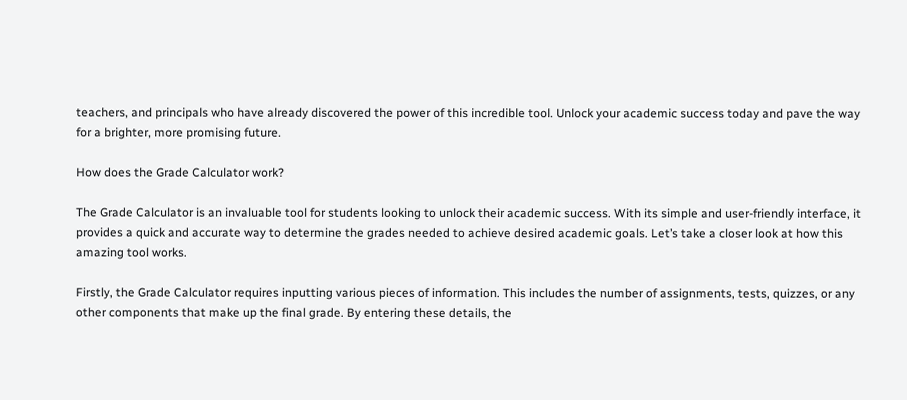teachers, and principals who have already discovered the power of this incredible tool. Unlock your academic success today and pave the way for a brighter, more promising future.

How does the Grade Calculator work?

The Grade Calculator is an invaluable tool for students looking to unlock their academic success. With its simple and user-friendly interface, it provides a quick and accurate way to determine the grades needed to achieve desired academic goals. Let’s take a closer look at how this amazing tool works.

Firstly, the Grade Calculator requires inputting various pieces of information. This includes the number of assignments, tests, quizzes, or any other components that make up the final grade. By entering these details, the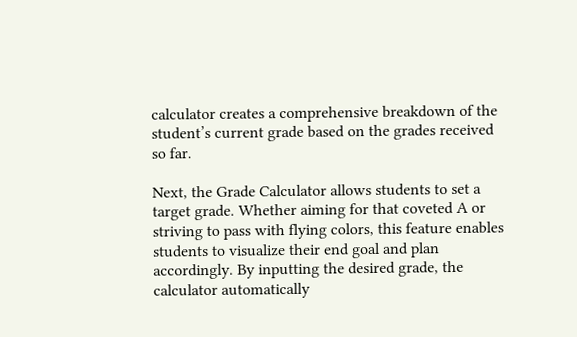calculator creates a comprehensive breakdown of the student’s current grade based on the grades received so far.

Next, the Grade Calculator allows students to set a target grade. Whether aiming for that coveted A or striving to pass with flying colors, this feature enables students to visualize their end goal and plan accordingly. By inputting the desired grade, the calculator automatically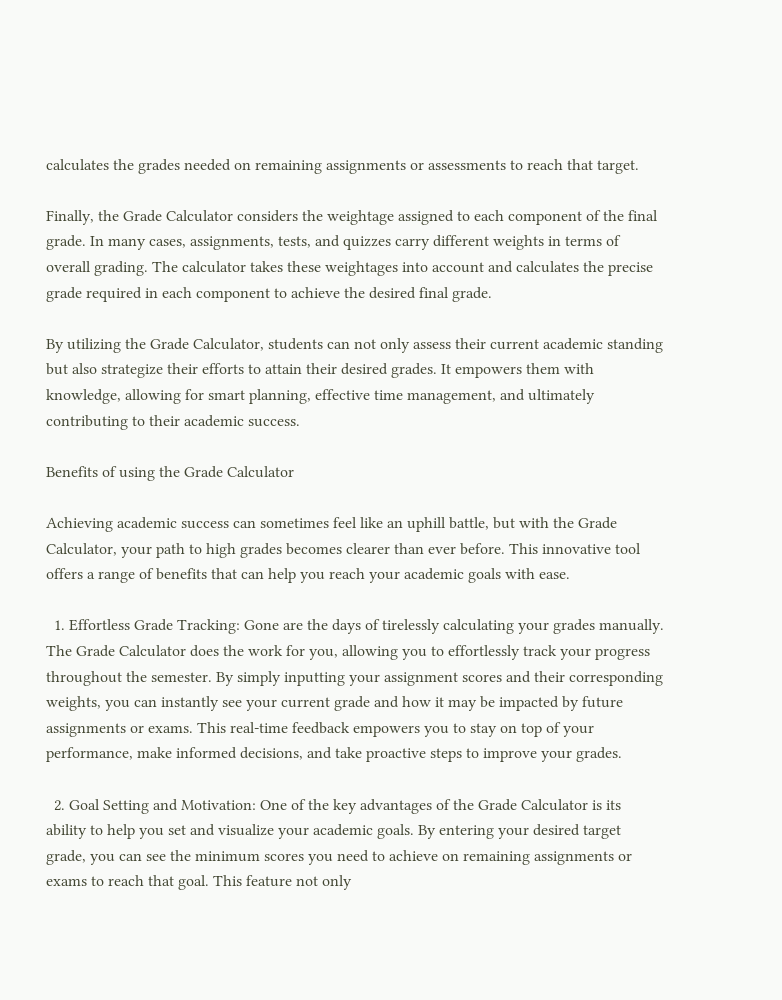calculates the grades needed on remaining assignments or assessments to reach that target.

Finally, the Grade Calculator considers the weightage assigned to each component of the final grade. In many cases, assignments, tests, and quizzes carry different weights in terms of overall grading. The calculator takes these weightages into account and calculates the precise grade required in each component to achieve the desired final grade.

By utilizing the Grade Calculator, students can not only assess their current academic standing but also strategize their efforts to attain their desired grades. It empowers them with knowledge, allowing for smart planning, effective time management, and ultimately contributing to their academic success.

Benefits of using the Grade Calculator

Achieving academic success can sometimes feel like an uphill battle, but with the Grade Calculator, your path to high grades becomes clearer than ever before. This innovative tool offers a range of benefits that can help you reach your academic goals with ease.

  1. Effortless Grade Tracking: Gone are the days of tirelessly calculating your grades manually. The Grade Calculator does the work for you, allowing you to effortlessly track your progress throughout the semester. By simply inputting your assignment scores and their corresponding weights, you can instantly see your current grade and how it may be impacted by future assignments or exams. This real-time feedback empowers you to stay on top of your performance, make informed decisions, and take proactive steps to improve your grades.

  2. Goal Setting and Motivation: One of the key advantages of the Grade Calculator is its ability to help you set and visualize your academic goals. By entering your desired target grade, you can see the minimum scores you need to achieve on remaining assignments or exams to reach that goal. This feature not only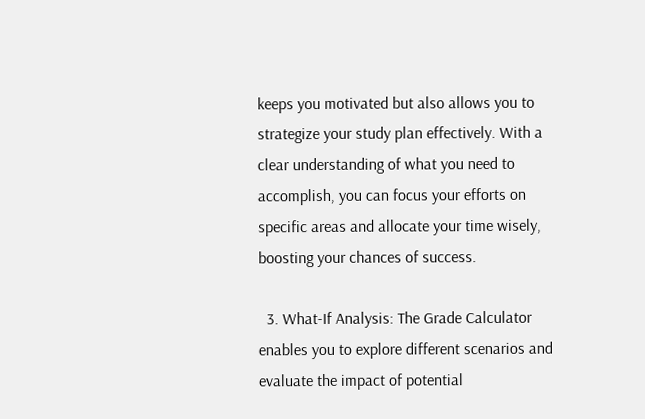keeps you motivated but also allows you to strategize your study plan effectively. With a clear understanding of what you need to accomplish, you can focus your efforts on specific areas and allocate your time wisely, boosting your chances of success.

  3. What-If Analysis: The Grade Calculator enables you to explore different scenarios and evaluate the impact of potential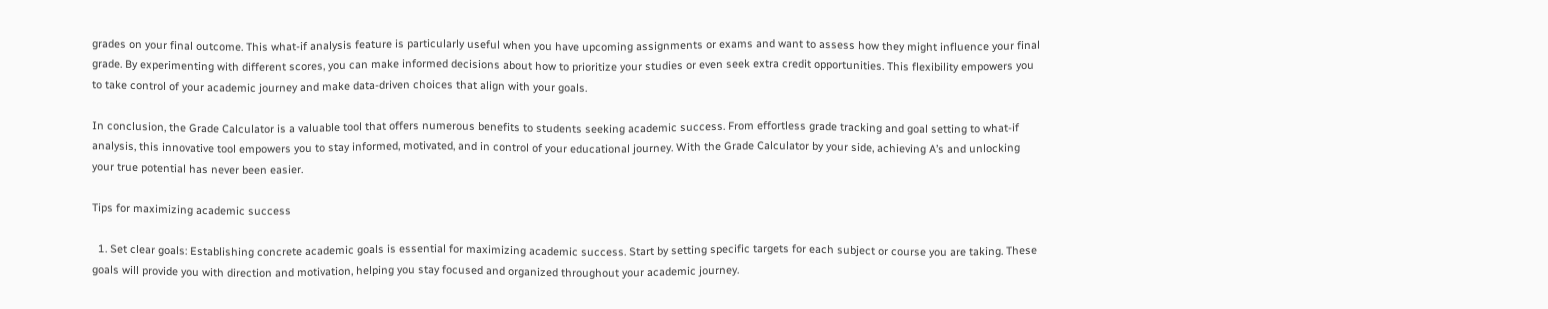grades on your final outcome. This what-if analysis feature is particularly useful when you have upcoming assignments or exams and want to assess how they might influence your final grade. By experimenting with different scores, you can make informed decisions about how to prioritize your studies or even seek extra credit opportunities. This flexibility empowers you to take control of your academic journey and make data-driven choices that align with your goals.

In conclusion, the Grade Calculator is a valuable tool that offers numerous benefits to students seeking academic success. From effortless grade tracking and goal setting to what-if analysis, this innovative tool empowers you to stay informed, motivated, and in control of your educational journey. With the Grade Calculator by your side, achieving A’s and unlocking your true potential has never been easier.

Tips for maximizing academic success

  1. Set clear goals: Establishing concrete academic goals is essential for maximizing academic success. Start by setting specific targets for each subject or course you are taking. These goals will provide you with direction and motivation, helping you stay focused and organized throughout your academic journey.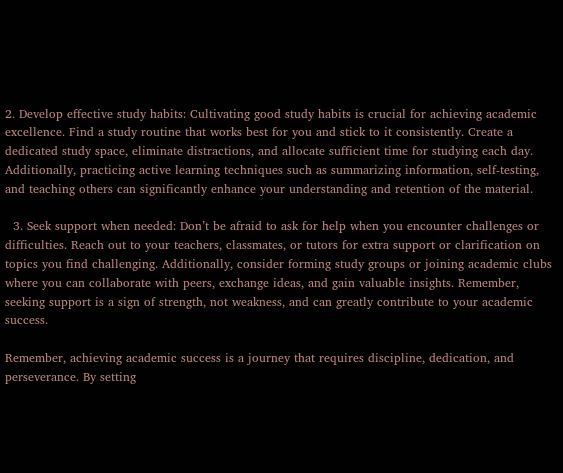2. Develop effective study habits: Cultivating good study habits is crucial for achieving academic excellence. Find a study routine that works best for you and stick to it consistently. Create a dedicated study space, eliminate distractions, and allocate sufficient time for studying each day. Additionally, practicing active learning techniques such as summarizing information, self-testing, and teaching others can significantly enhance your understanding and retention of the material.

  3. Seek support when needed: Don’t be afraid to ask for help when you encounter challenges or difficulties. Reach out to your teachers, classmates, or tutors for extra support or clarification on topics you find challenging. Additionally, consider forming study groups or joining academic clubs where you can collaborate with peers, exchange ideas, and gain valuable insights. Remember, seeking support is a sign of strength, not weakness, and can greatly contribute to your academic success.

Remember, achieving academic success is a journey that requires discipline, dedication, and perseverance. By setting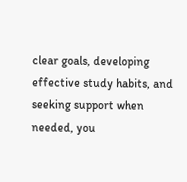clear goals, developing effective study habits, and seeking support when needed, you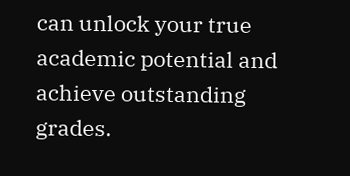can unlock your true academic potential and achieve outstanding grades.